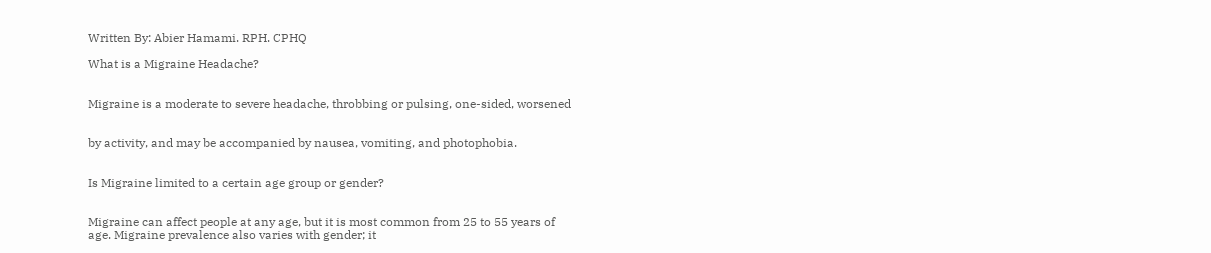Written By: Abier Hamami. RPH. CPHQ

What is a Migraine Headache?


Migraine is a moderate to severe headache, throbbing or pulsing, one-sided, worsened


by activity, and may be accompanied by nausea, vomiting, and photophobia.


Is Migraine limited to a certain age group or gender?


Migraine can affect people at any age, but it is most common from 25 to 55 years of age. Migraine prevalence also varies with gender; it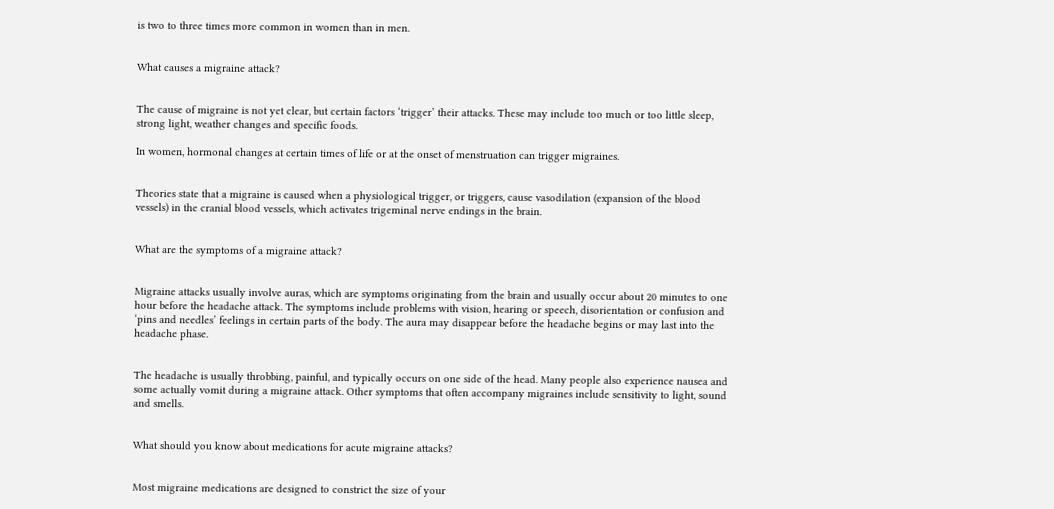is two to three times more common in women than in men.


What causes a migraine attack?


The cause of migraine is not yet clear, but certain factors ‘trigger’ their attacks. These may include too much or too little sleep, strong light, weather changes and specific foods.

In women, hormonal changes at certain times of life or at the onset of menstruation can trigger migraines.


Theories state that a migraine is caused when a physiological trigger, or triggers, cause vasodilation (expansion of the blood vessels) in the cranial blood vessels, which activates trigeminal nerve endings in the brain.


What are the symptoms of a migraine attack?


Migraine attacks usually involve auras, which are symptoms originating from the brain and usually occur about 20 minutes to one hour before the headache attack. The symptoms include problems with vision, hearing or speech, disorientation or confusion and ‘pins and needles’ feelings in certain parts of the body. The aura may disappear before the headache begins or may last into the headache phase.


The headache is usually throbbing, painful, and typically occurs on one side of the head. Many people also experience nausea and some actually vomit during a migraine attack. Other symptoms that often accompany migraines include sensitivity to light, sound and smells.


What should you know about medications for acute migraine attacks?


Most migraine medications are designed to constrict the size of your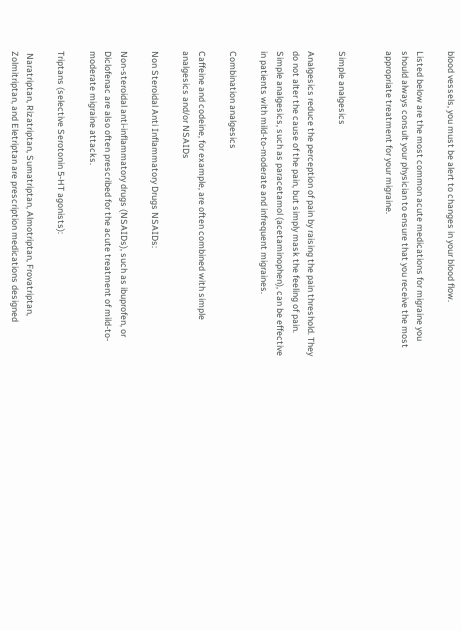blood vessels, you must be alert to changes in your blood flow.

Listed below are the most common acute medications for migraine you should always consult your physician to ensure that you receive the most appropriate treatment for your migraine.


Simple analgesics

Analgesics reduce the perception of pain by raising the pain threshold. They do not alter the cause of the pain, but simply mask the feeling of pain. Simple analgesics, such as paracetamol (acetaminophen), can be effective in patients with mild-to-moderate and infrequent migraines.

Combination analgesics

Caffeine and codeine, for example, are often combined with simple analgesics and/or NSAIDs

Non Steroidal Anti Inflammatory Drugs NSAIDs:

Non-steroidal anti-inflammatory drugs (NSAIDs), such as ibuprofen, or Diclofenac are also often prescribed for the acute treatment of mild-to-moderate migraine attacks.

Triptans (selective Serotonin 5-HT agonists):

 Naratriptan, Rizatriptan, Sumatriptan, Almotriptan, Frovatriptan, Zolmitriptan, and Eletriptan are prescription medications designed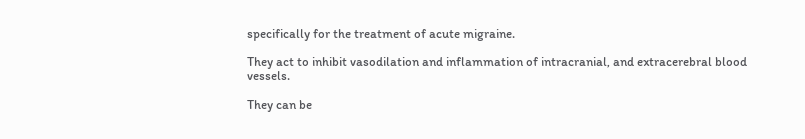specifically for the treatment of acute migraine.

They act to inhibit vasodilation and inflammation of intracranial, and extracerebral blood vessels.

They can be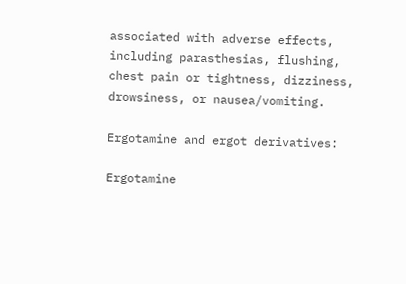associated with adverse effects, including parasthesias, flushing, chest pain or tightness, dizziness, drowsiness, or nausea/vomiting.

Ergotamine and ergot derivatives:

Ergotamine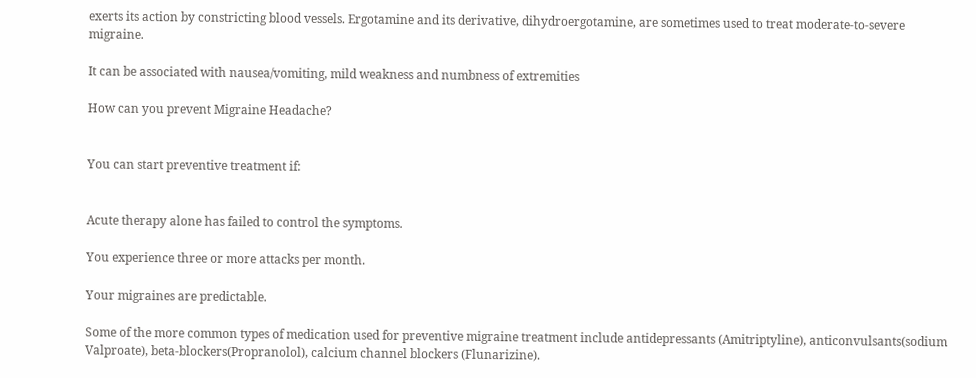exerts its action by constricting blood vessels. Ergotamine and its derivative, dihydroergotamine, are sometimes used to treat moderate-to-severe migraine.

It can be associated with nausea/vomiting, mild weakness and numbness of extremities

How can you prevent Migraine Headache?


You can start preventive treatment if:


Acute therapy alone has failed to control the symptoms.

You experience three or more attacks per month.

Your migraines are predictable.

Some of the more common types of medication used for preventive migraine treatment include antidepressants (Amitriptyline), anticonvulsants(sodium Valproate), beta-blockers(Propranolol), calcium channel blockers (Flunarizine).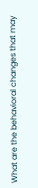What are the behavioral changes that may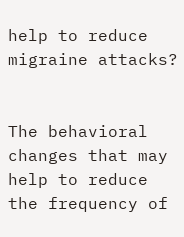help to reduce migraine attacks?


The behavioral changes that may help to reduce the frequency of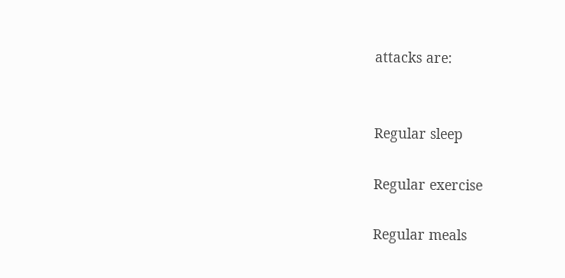attacks are:


Regular sleep

Regular exercise

Regular meals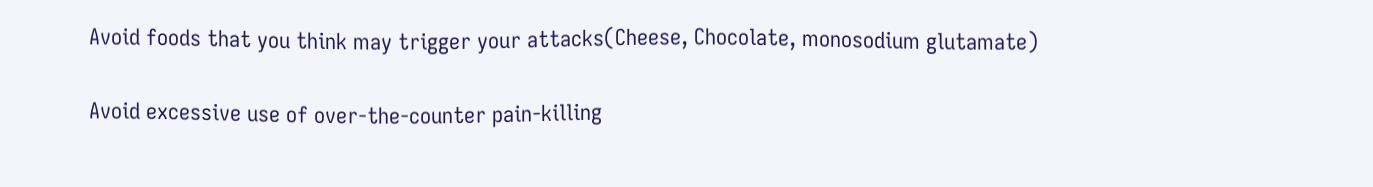Avoid foods that you think may trigger your attacks(Cheese, Chocolate, monosodium glutamate)

Avoid excessive use of over-the-counter pain-killing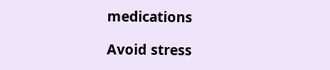medications

Avoid stress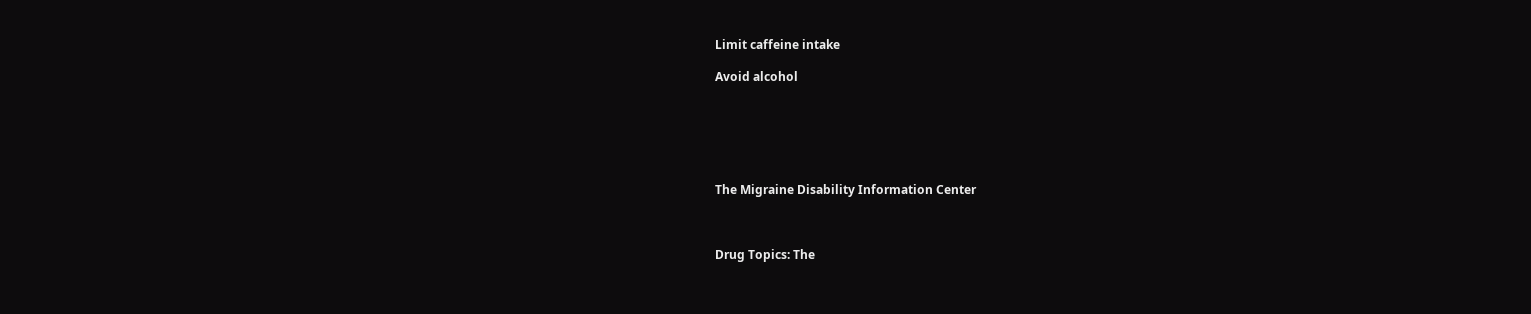Limit caffeine intake

Avoid alcohol






The Migraine Disability Information Center



Drug Topics: The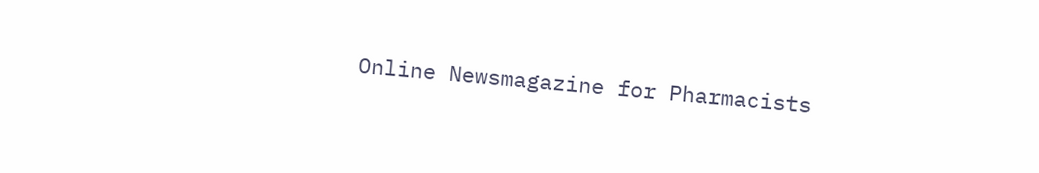Online Newsmagazine for Pharmacists